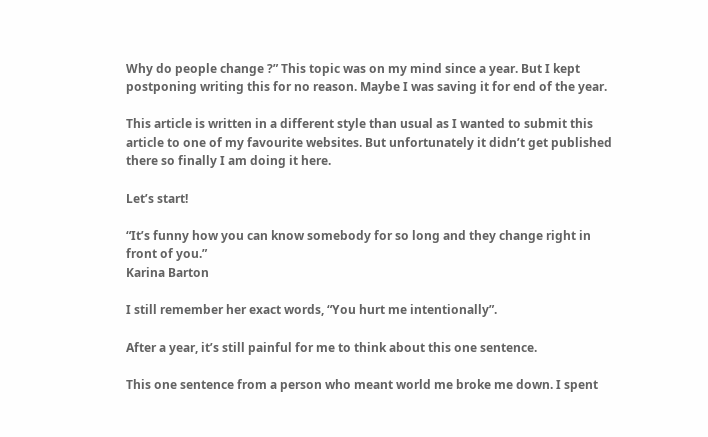Why do people change ?” This topic was on my mind since a year. But I kept postponing writing this for no reason. Maybe I was saving it for end of the year.

This article is written in a different style than usual as I wanted to submit this article to one of my favourite websites. But unfortunately it didn’t get published there so finally I am doing it here.

Let’s start!

“It’s funny how you can know somebody for so long and they change right in front of you.”
Karina Barton

I still remember her exact words, “You hurt me intentionally”.

After a year, it’s still painful for me to think about this one sentence.

This one sentence from a person who meant world me broke me down. I spent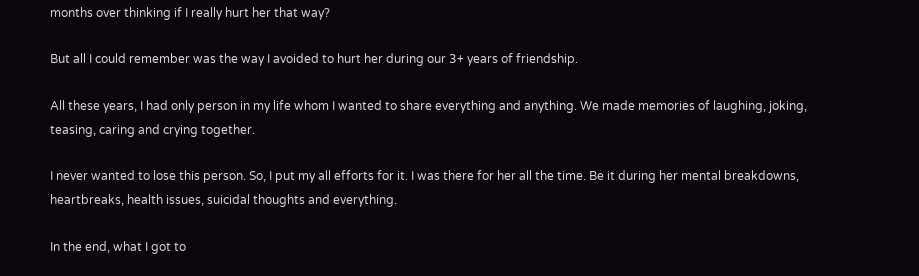months over thinking if I really hurt her that way?

But all I could remember was the way I avoided to hurt her during our 3+ years of friendship.

All these years, I had only person in my life whom I wanted to share everything and anything. We made memories of laughing, joking, teasing, caring and crying together.

I never wanted to lose this person. So, I put my all efforts for it. I was there for her all the time. Be it during her mental breakdowns, heartbreaks, health issues, suicidal thoughts and everything.

In the end, what I got to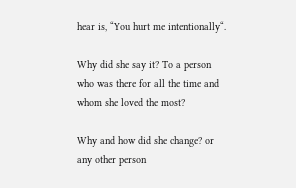hear is, “You hurt me intentionally“.

Why did she say it? To a person who was there for all the time and whom she loved the most?

Why and how did she change? or any other person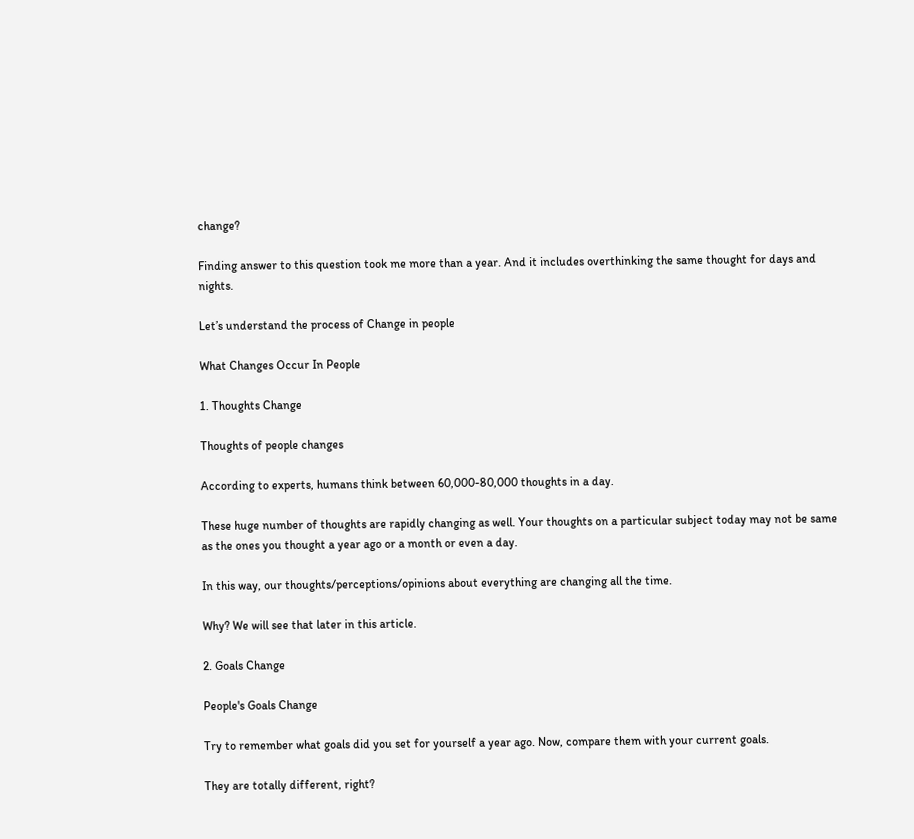change?

Finding answer to this question took me more than a year. And it includes overthinking the same thought for days and nights.

Let’s understand the process of Change in people

What Changes Occur In People

1. Thoughts Change

Thoughts of people changes

According to experts, humans think between 60,000-80,000 thoughts in a day.

These huge number of thoughts are rapidly changing as well. Your thoughts on a particular subject today may not be same as the ones you thought a year ago or a month or even a day.

In this way, our thoughts/perceptions/opinions about everything are changing all the time.

Why? We will see that later in this article.

2. Goals Change

People's Goals Change

Try to remember what goals did you set for yourself a year ago. Now, compare them with your current goals.

They are totally different, right?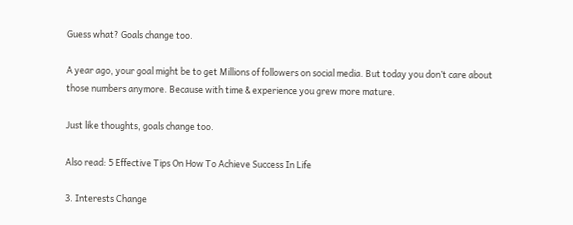Guess what? Goals change too.

A year ago, your goal might be to get Millions of followers on social media. But today you don’t care about those numbers anymore. Because with time & experience you grew more mature.

Just like thoughts, goals change too.

Also read: 5 Effective Tips On How To Achieve Success In Life

3. Interests Change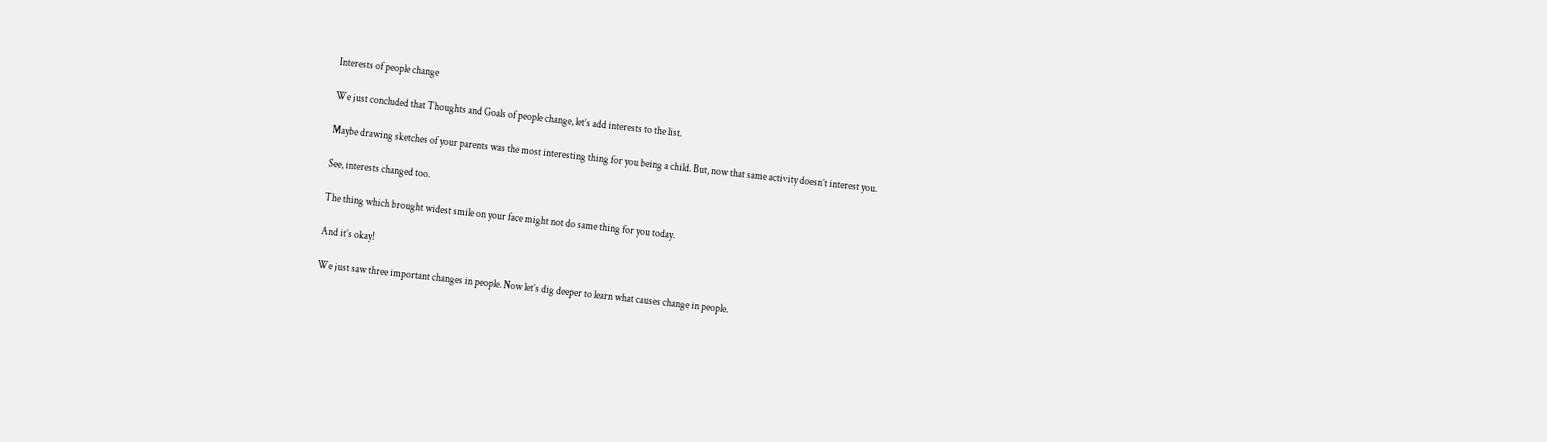Interests of people change

We just concluded that Thoughts and Goals of people change, let’s add interests to the list.

Maybe drawing sketches of your parents was the most interesting thing for you being a child. But, now that same activity doesn’t interest you.

See, interests changed too.

The thing which brought widest smile on your face might not do same thing for you today.

And it’s okay!

We just saw three important changes in people. Now let’s dig deeper to learn what causes change in people.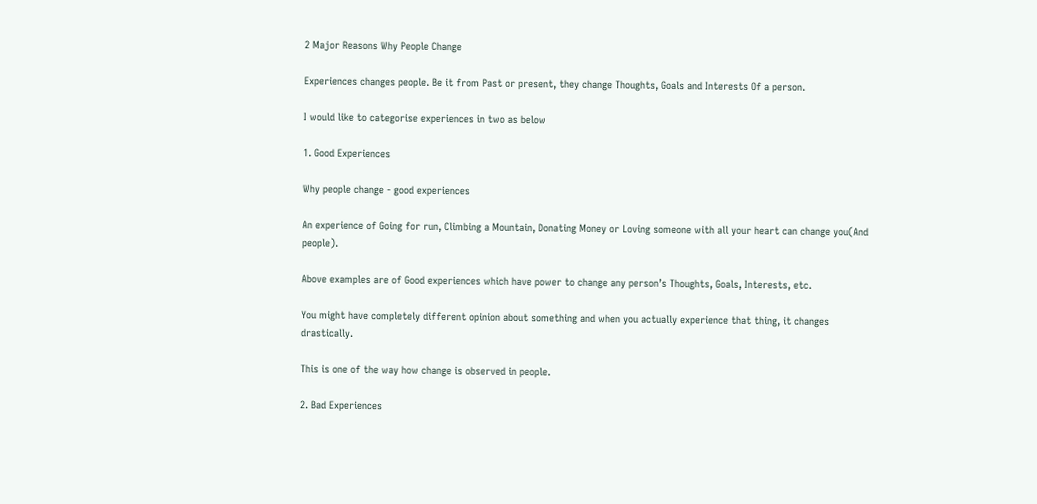2 Major Reasons Why People Change

Experiences changes people. Be it from Past or present, they change Thoughts, Goals and Interests Of a person.

I would like to categorise experiences in two as below

1. Good Experiences

Why people change - good experiences

An experience of Going for run, Climbing a Mountain, Donating Money or Loving someone with all your heart can change you(And people).

Above examples are of Good experiences which have power to change any person’s Thoughts, Goals, Interests, etc.

You might have completely different opinion about something and when you actually experience that thing, it changes drastically.

This is one of the way how change is observed in people.

2. Bad Experiences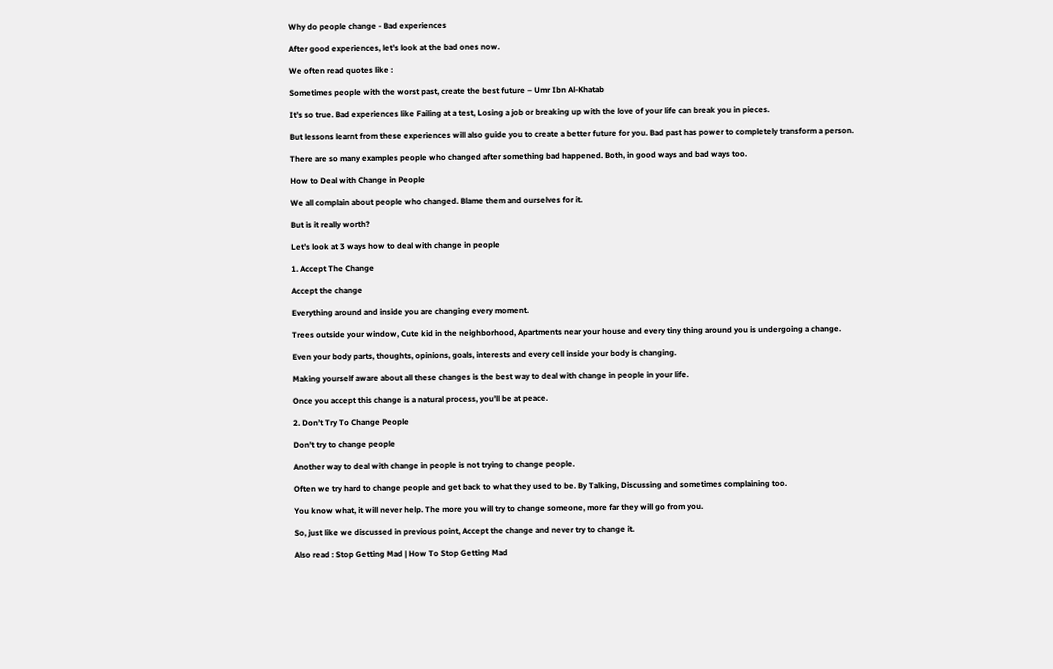Why do people change - Bad experiences

After good experiences, let’s look at the bad ones now.

We often read quotes like :

Sometimes people with the worst past, create the best future – Umr Ibn Al-Khatab

It’s so true. Bad experiences like Failing at a test, Losing a job or breaking up with the love of your life can break you in pieces.

But lessons learnt from these experiences will also guide you to create a better future for you. Bad past has power to completely transform a person.

There are so many examples people who changed after something bad happened. Both, in good ways and bad ways too.

How to Deal with Change in People

We all complain about people who changed. Blame them and ourselves for it.

But is it really worth?

Let’s look at 3 ways how to deal with change in people

1. Accept The Change

Accept the change

Everything around and inside you are changing every moment.

Trees outside your window, Cute kid in the neighborhood, Apartments near your house and every tiny thing around you is undergoing a change.

Even your body parts, thoughts, opinions, goals, interests and every cell inside your body is changing.

Making yourself aware about all these changes is the best way to deal with change in people in your life.

Once you accept this change is a natural process, you’ll be at peace.

2. Don’t Try To Change People

Don't try to change people

Another way to deal with change in people is not trying to change people.

Often we try hard to change people and get back to what they used to be. By Talking, Discussing and sometimes complaining too.

You know what, it will never help. The more you will try to change someone, more far they will go from you.

So, just like we discussed in previous point, Accept the change and never try to change it.

Also read : Stop Getting Mad | How To Stop Getting Mad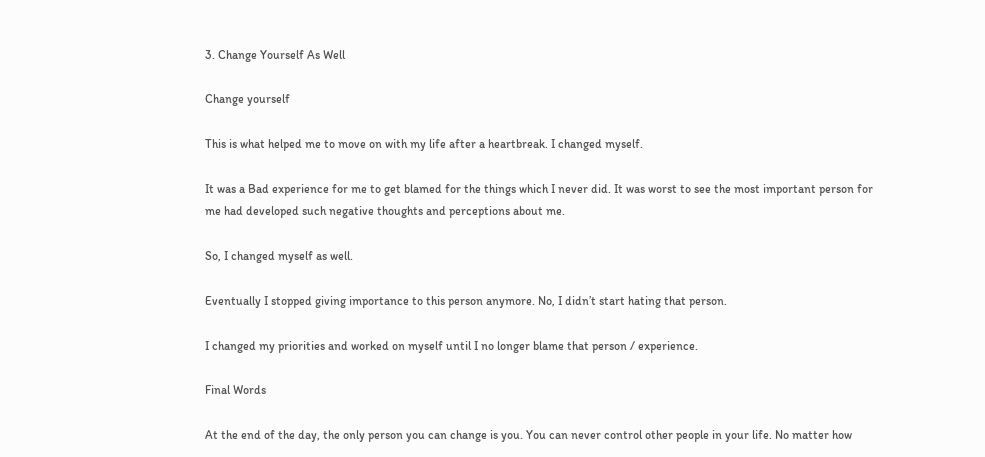3. Change Yourself As Well

Change yourself

This is what helped me to move on with my life after a heartbreak. I changed myself.

It was a Bad experience for me to get blamed for the things which I never did. It was worst to see the most important person for me had developed such negative thoughts and perceptions about me.

So, I changed myself as well.

Eventually I stopped giving importance to this person anymore. No, I didn’t start hating that person.

I changed my priorities and worked on myself until I no longer blame that person / experience.

Final Words

At the end of the day, the only person you can change is you. You can never control other people in your life. No matter how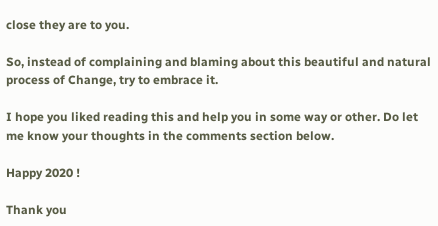close they are to you.

So, instead of complaining and blaming about this beautiful and natural process of Change, try to embrace it.

I hope you liked reading this and help you in some way or other. Do let me know your thoughts in the comments section below.

Happy 2020 !

Thank you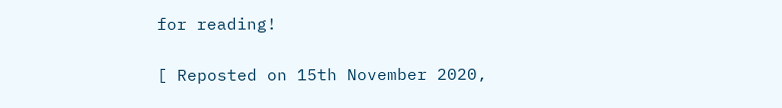for reading!

[ Reposted on 15th November 2020,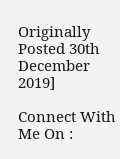Originally Posted 30th December 2019]

Connect With Me On :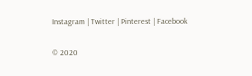Instagram | Twitter | Pinterest | Facebook

© 2020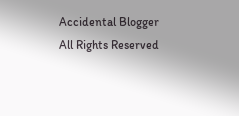Accidental Blogger All Rights Reserved